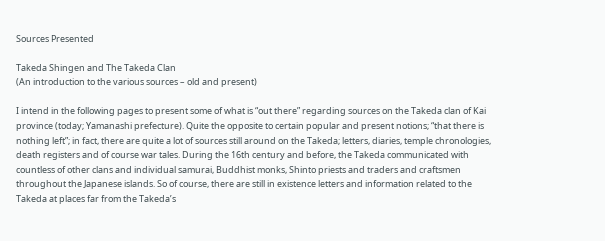Sources Presented

Takeda Shingen and The Takeda Clan
(An introduction to the various sources – old and present)

I intend in the following pages to present some of what is “out there” regarding sources on the Takeda clan of Kai province (today; Yamanashi prefecture). Quite the opposite to certain popular and present notions; “that there is nothing left”; in fact, there are quite a lot of sources still around on the Takeda; letters, diaries, temple chronologies, death registers and of course war tales. During the 16th century and before, the Takeda communicated with countless of other clans and individual samurai, Buddhist monks, Shinto priests and traders and craftsmen throughout the Japanese islands. So of course, there are still in existence letters and information related to the Takeda at places far from the Takeda’s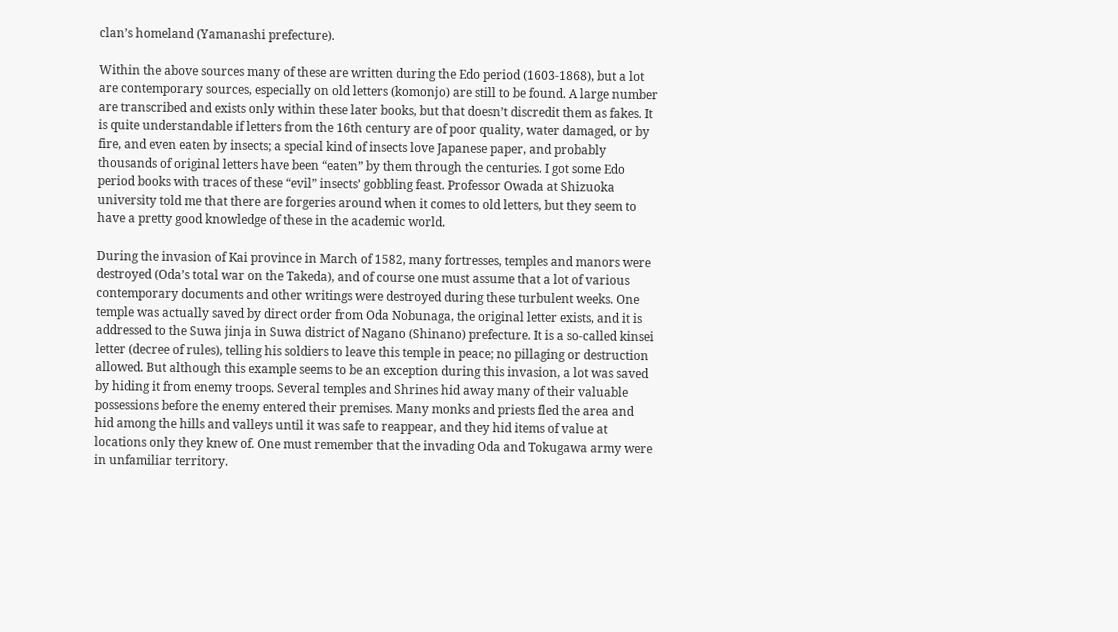clan’s homeland (Yamanashi prefecture).

Within the above sources many of these are written during the Edo period (1603-1868), but a lot are contemporary sources, especially on old letters (komonjo) are still to be found. A large number are transcribed and exists only within these later books, but that doesn’t discredit them as fakes. It is quite understandable if letters from the 16th century are of poor quality, water damaged, or by fire, and even eaten by insects; a special kind of insects love Japanese paper, and probably thousands of original letters have been “eaten” by them through the centuries. I got some Edo period books with traces of these “evil” insects’ gobbling feast. Professor Owada at Shizuoka university told me that there are forgeries around when it comes to old letters, but they seem to have a pretty good knowledge of these in the academic world.

During the invasion of Kai province in March of 1582, many fortresses, temples and manors were destroyed (Oda’s total war on the Takeda), and of course one must assume that a lot of various contemporary documents and other writings were destroyed during these turbulent weeks. One temple was actually saved by direct order from Oda Nobunaga, the original letter exists, and it is addressed to the Suwa jinja in Suwa district of Nagano (Shinano) prefecture. It is a so-called kinsei letter (decree of rules), telling his soldiers to leave this temple in peace; no pillaging or destruction allowed. But although this example seems to be an exception during this invasion, a lot was saved by hiding it from enemy troops. Several temples and Shrines hid away many of their valuable possessions before the enemy entered their premises. Many monks and priests fled the area and hid among the hills and valleys until it was safe to reappear, and they hid items of value at locations only they knew of. One must remember that the invading Oda and Tokugawa army were in unfamiliar territory.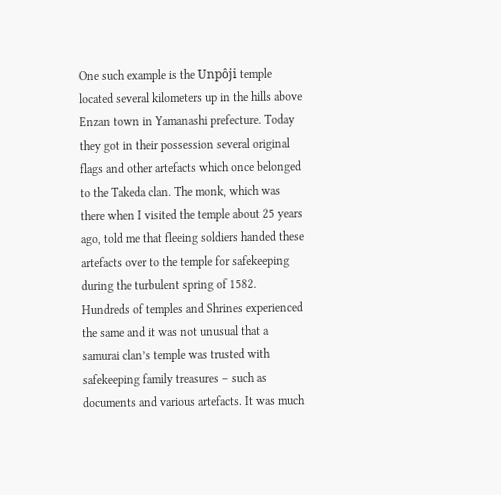One such example is the Unpôji temple located several kilometers up in the hills above Enzan town in Yamanashi prefecture. Today they got in their possession several original flags and other artefacts which once belonged to the Takeda clan. The monk, which was there when I visited the temple about 25 years ago, told me that fleeing soldiers handed these artefacts over to the temple for safekeeping during the turbulent spring of 1582. Hundreds of temples and Shrines experienced the same and it was not unusual that a samurai clan’s temple was trusted with safekeeping family treasures – such as documents and various artefacts. It was much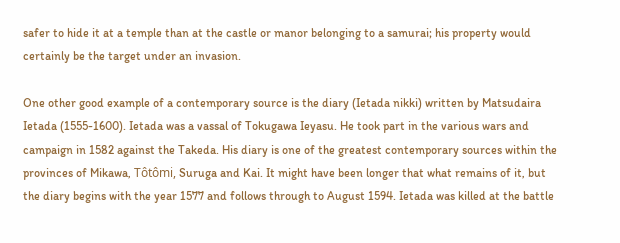safer to hide it at a temple than at the castle or manor belonging to a samurai; his property would certainly be the target under an invasion.

One other good example of a contemporary source is the diary (Ietada nikki) written by Matsudaira Ietada (1555-1600). Ietada was a vassal of Tokugawa Ieyasu. He took part in the various wars and campaign in 1582 against the Takeda. His diary is one of the greatest contemporary sources within the provinces of Mikawa, Tôtômi, Suruga and Kai. It might have been longer that what remains of it, but the diary begins with the year 1577 and follows through to August 1594. Ietada was killed at the battle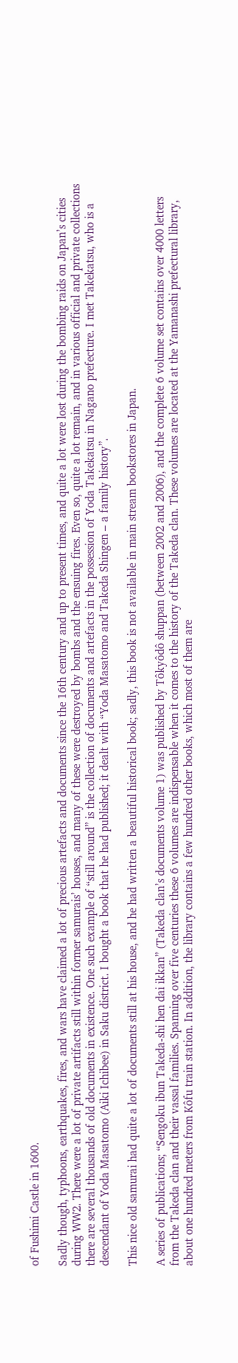of Fushimi Castle in 1600.

Sadly though, typhoons, earthquakes, fires, and wars have claimed a lot of precious artefacts and documents since the 16th century and up to present times, and quite a lot were lost during the bombing raids on Japan’s cities during WW2. There were a lot of private artifacts still within former samurais’ houses, and many of these were destroyed by bombs and the ensuing fires. Even so, quite a lot remain, and in various official and private collections there are several thousands of old documents in existence. One such example of “still around” is the collection of documents and artefacts in the possession of Yoda Takekatsu in Nagano prefecture. I met Takekatsu, who is a descendant of Yoda Masatomo (Aiki Ichibee) in Saku district. I bought a book that he had published; it dealt with “Yoda Masatomo and Takeda Shingen – a family history”.

This nice old samurai had quite a lot of documents still at his house, and he had written a beautiful historical book; sadly, this book is not available in main stream bookstores in Japan.

A series of publications; “Sengoku ibun Takeda-shi hen dai ikkan” (Takeda clan’s documents volume 1) was published by Tôkyôdô shuppan (between 2002 and 2006), and the complete 6 volume set contains over 4000 letters from the Takeda clan and their vassal families. Spanning over five centuries these 6 volumes are indispensable when it comes to the history of the Takeda clan. These volumes are located at the Yamanashi prefectural library, about one hundred meters from Kôfu train station. In addition, the library contains a few hundred other books, which most of them are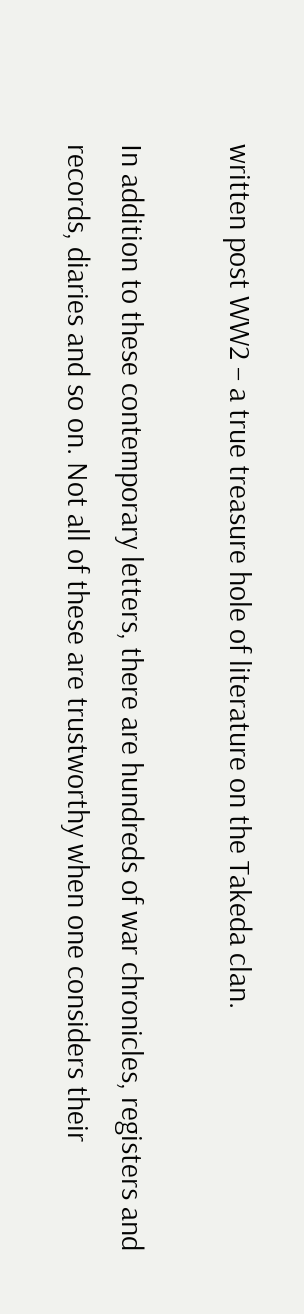written post WW2 – a true treasure hole of literature on the Takeda clan.

In addition to these contemporary letters, there are hundreds of war chronicles, registers and records, diaries and so on. Not all of these are trustworthy when one considers their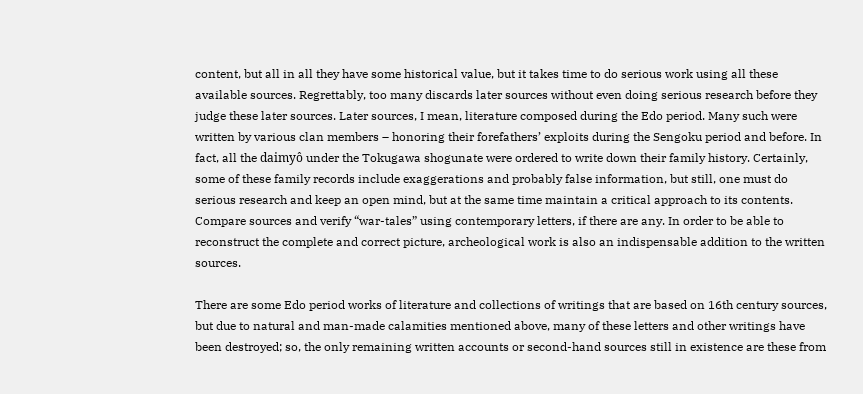content, but all in all they have some historical value, but it takes time to do serious work using all these available sources. Regrettably, too many discards later sources without even doing serious research before they judge these later sources. Later sources, I mean, literature composed during the Edo period. Many such were written by various clan members – honoring their forefathers’ exploits during the Sengoku period and before. In fact, all the daimyô under the Tokugawa shogunate were ordered to write down their family history. Certainly, some of these family records include exaggerations and probably false information, but still, one must do serious research and keep an open mind, but at the same time maintain a critical approach to its contents. Compare sources and verify “war-tales” using contemporary letters, if there are any. In order to be able to reconstruct the complete and correct picture, archeological work is also an indispensable addition to the written sources.

There are some Edo period works of literature and collections of writings that are based on 16th century sources, but due to natural and man-made calamities mentioned above, many of these letters and other writings have been destroyed; so, the only remaining written accounts or second-hand sources still in existence are these from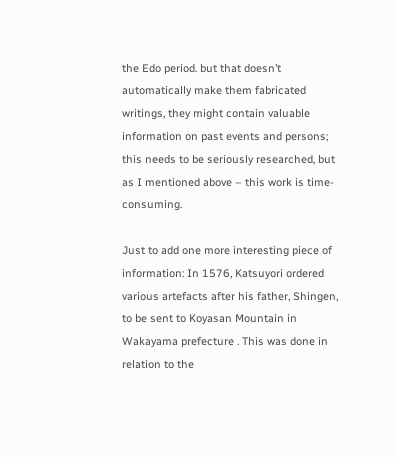the Edo period. but that doesn’t automatically make them fabricated writings, they might contain valuable information on past events and persons; this needs to be seriously researched, but as I mentioned above – this work is time-consuming.

Just to add one more interesting piece of information: In 1576, Katsuyori ordered various artefacts after his father, Shingen, to be sent to Koyasan Mountain in Wakayama prefecture . This was done in relation to the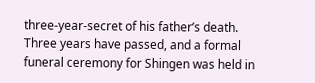three-year-secret of his father’s death. Three years have passed, and a formal funeral ceremony for Shingen was held in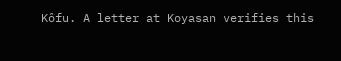Kôfu. A letter at Koyasan verifies this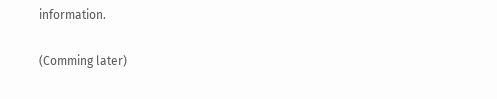information.

(Comming later)